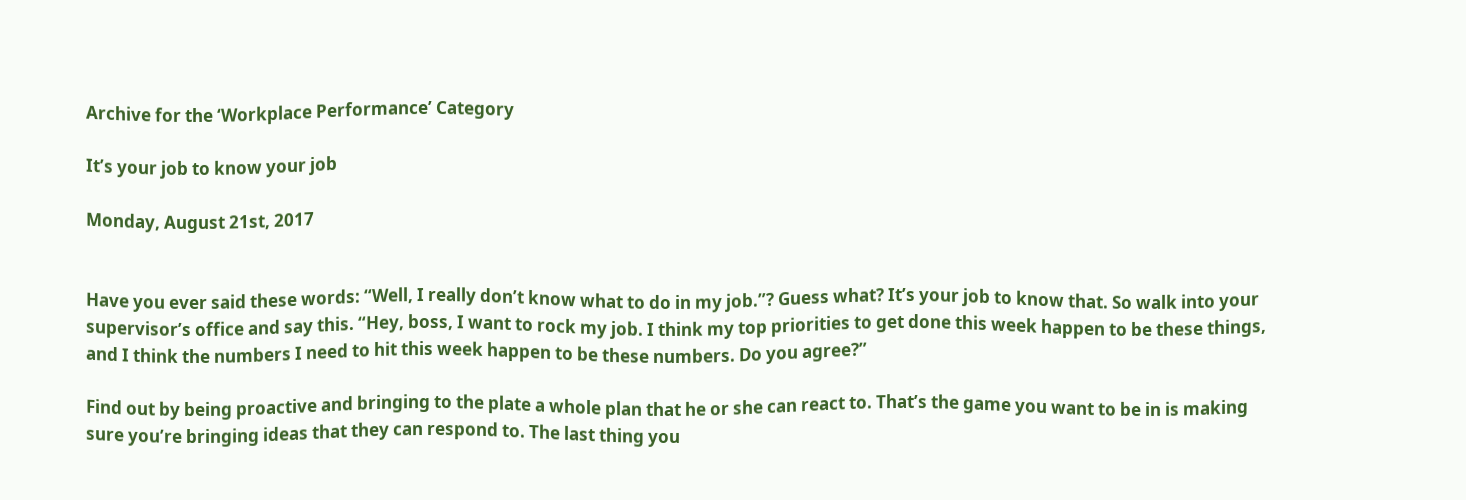Archive for the ‘Workplace Performance’ Category

It’s your job to know your job

Monday, August 21st, 2017


Have you ever said these words: “Well, I really don’t know what to do in my job.”? Guess what? It’s your job to know that. So walk into your supervisor’s office and say this. “Hey, boss, I want to rock my job. I think my top priorities to get done this week happen to be these things, and I think the numbers I need to hit this week happen to be these numbers. Do you agree?”

Find out by being proactive and bringing to the plate a whole plan that he or she can react to. That’s the game you want to be in is making sure you’re bringing ideas that they can respond to. The last thing you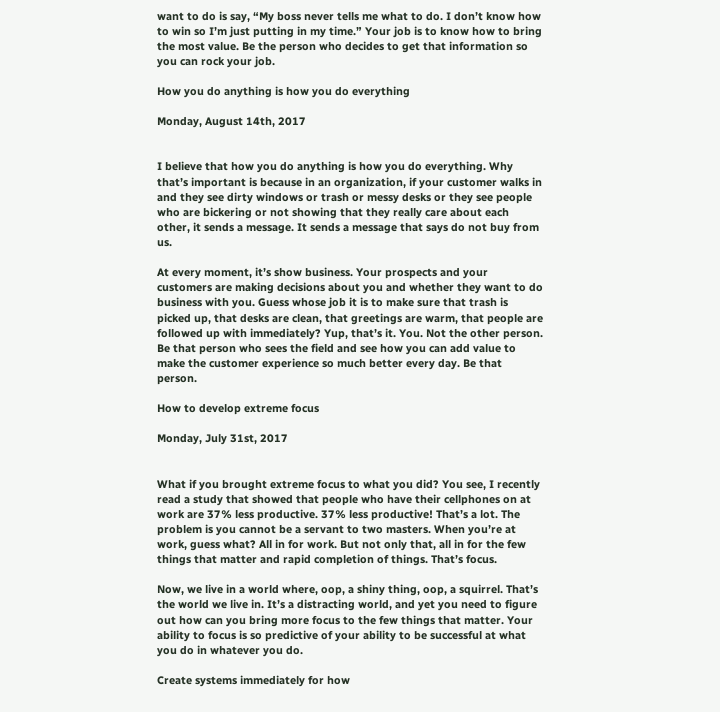want to do is say, “My boss never tells me what to do. I don’t know how to win so I’m just putting in my time.” Your job is to know how to bring the most value. Be the person who decides to get that information so you can rock your job.

How you do anything is how you do everything

Monday, August 14th, 2017


I believe that how you do anything is how you do everything. Why that’s important is because in an organization, if your customer walks in and they see dirty windows or trash or messy desks or they see people who are bickering or not showing that they really care about each other, it sends a message. It sends a message that says do not buy from us.

At every moment, it’s show business. Your prospects and your customers are making decisions about you and whether they want to do business with you. Guess whose job it is to make sure that trash is picked up, that desks are clean, that greetings are warm, that people are followed up with immediately? Yup, that’s it. You. Not the other person. Be that person who sees the field and see how you can add value to make the customer experience so much better every day. Be that person.

How to develop extreme focus

Monday, July 31st, 2017


What if you brought extreme focus to what you did? You see, I recently read a study that showed that people who have their cellphones on at work are 37% less productive. 37% less productive! That’s a lot. The problem is you cannot be a servant to two masters. When you’re at work, guess what? All in for work. But not only that, all in for the few things that matter and rapid completion of things. That’s focus.

Now, we live in a world where, oop, a shiny thing, oop, a squirrel. That’s the world we live in. It’s a distracting world, and yet you need to figure out how can you bring more focus to the few things that matter. Your ability to focus is so predictive of your ability to be successful at what you do in whatever you do.

Create systems immediately for how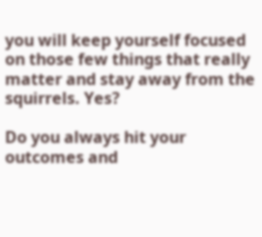you will keep yourself focused on those few things that really matter and stay away from the squirrels. Yes?

Do you always hit your outcomes and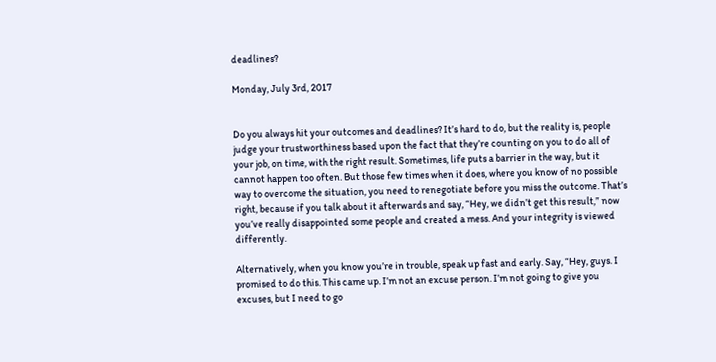deadlines?

Monday, July 3rd, 2017


Do you always hit your outcomes and deadlines? It’s hard to do, but the reality is, people judge your trustworthiness based upon the fact that they’re counting on you to do all of your job, on time, with the right result. Sometimes, life puts a barrier in the way, but it cannot happen too often. But those few times when it does, where you know of no possible way to overcome the situation, you need to renegotiate before you miss the outcome. That’s right, because if you talk about it afterwards and say, “Hey, we didn’t get this result,” now you’ve really disappointed some people and created a mess. And your integrity is viewed differently.

Alternatively, when you know you’re in trouble, speak up fast and early. Say, “Hey, guys. I promised to do this. This came up. I’m not an excuse person. I’m not going to give you excuses, but I need to go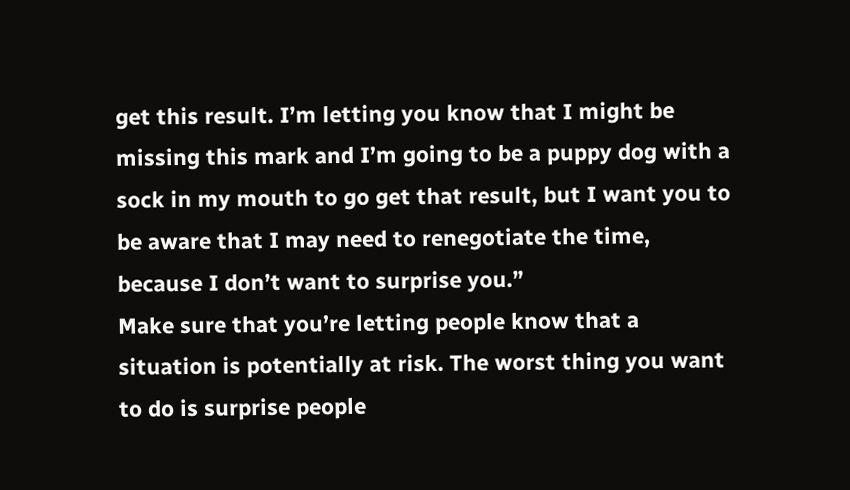get this result. I’m letting you know that I might be missing this mark and I’m going to be a puppy dog with a sock in my mouth to go get that result, but I want you to be aware that I may need to renegotiate the time, because I don’t want to surprise you.”
Make sure that you’re letting people know that a situation is potentially at risk. The worst thing you want to do is surprise people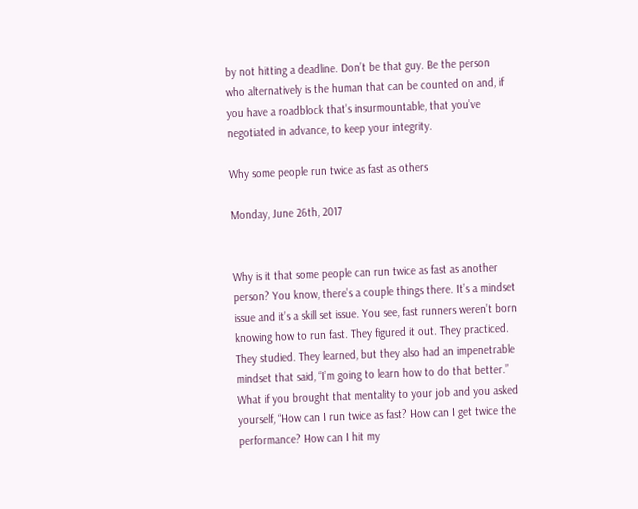by not hitting a deadline. Don’t be that guy. Be the person who alternatively is the human that can be counted on and, if you have a roadblock that’s insurmountable, that you’ve negotiated in advance, to keep your integrity.

Why some people run twice as fast as others

Monday, June 26th, 2017


Why is it that some people can run twice as fast as another person? You know, there’s a couple things there. It’s a mindset issue and it’s a skill set issue. You see, fast runners weren’t born knowing how to run fast. They figured it out. They practiced. They studied. They learned, but they also had an impenetrable mindset that said, “I’m going to learn how to do that better.” What if you brought that mentality to your job and you asked yourself, “How can I run twice as fast? How can I get twice the performance? How can I hit my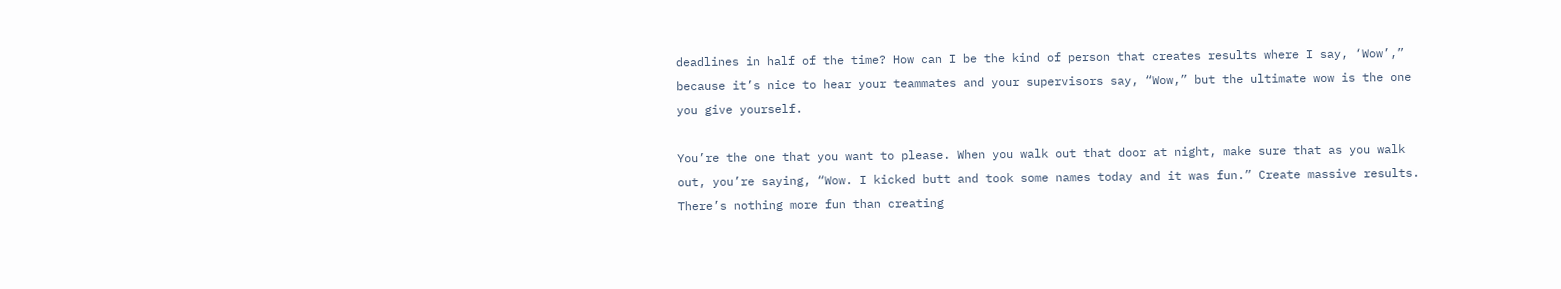deadlines in half of the time? How can I be the kind of person that creates results where I say, ‘Wow’,” because it’s nice to hear your teammates and your supervisors say, “Wow,” but the ultimate wow is the one you give yourself.

You’re the one that you want to please. When you walk out that door at night, make sure that as you walk out, you’re saying, “Wow. I kicked butt and took some names today and it was fun.” Create massive results. There’s nothing more fun than creating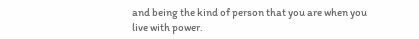and being the kind of person that you are when you live with power.